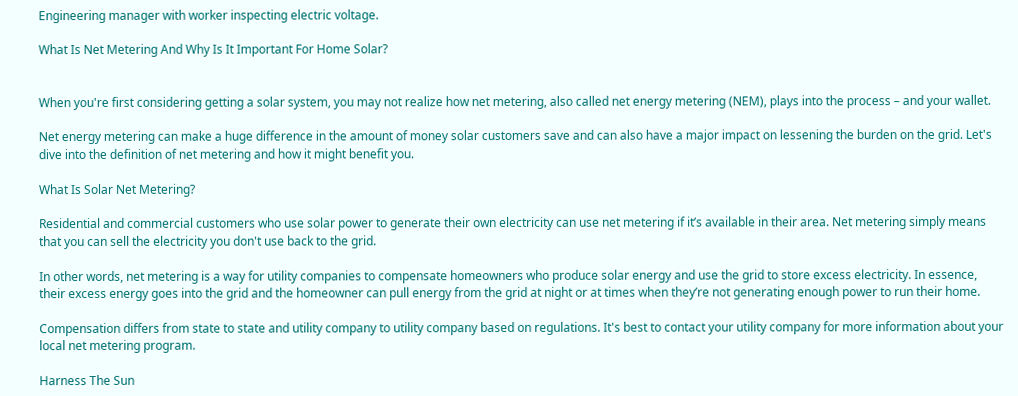Engineering manager with worker inspecting electric voltage.

What Is Net Metering And Why Is It Important For Home Solar?


When you're first considering getting a solar system, you may not realize how net metering, also called net energy metering (NEM), plays into the process – and your wallet.

Net energy metering can make a huge difference in the amount of money solar customers save and can also have a major impact on lessening the burden on the grid. Let's dive into the definition of net metering and how it might benefit you.

What Is Solar Net Metering?

Residential and commercial customers who use solar power to generate their own electricity can use net metering if it’s available in their area. Net metering simply means that you can sell the electricity you don't use back to the grid.

In other words, net metering is a way for utility companies to compensate homeowners who produce solar energy and use the grid to store excess electricity. In essence, their excess energy goes into the grid and the homeowner can pull energy from the grid at night or at times when they’re not generating enough power to run their home.

Compensation differs from state to state and utility company to utility company based on regulations. It's best to contact your utility company for more information about your local net metering program.

Harness The Sun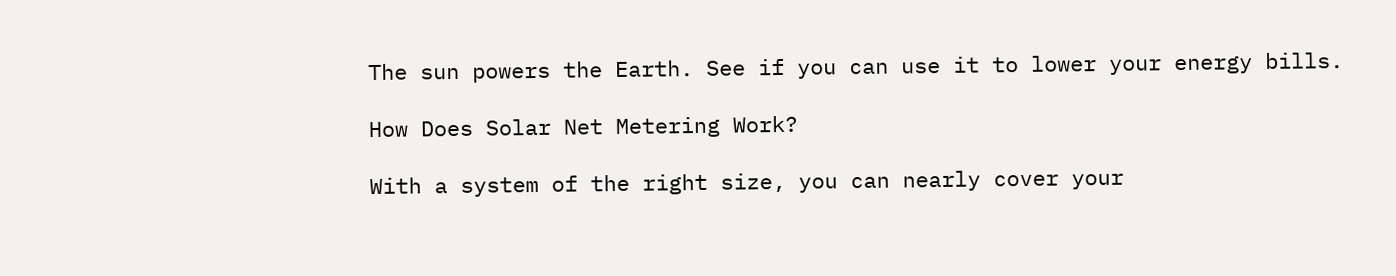The sun powers the Earth. See if you can use it to lower your energy bills.

How Does Solar Net Metering Work?

With a system of the right size, you can nearly cover your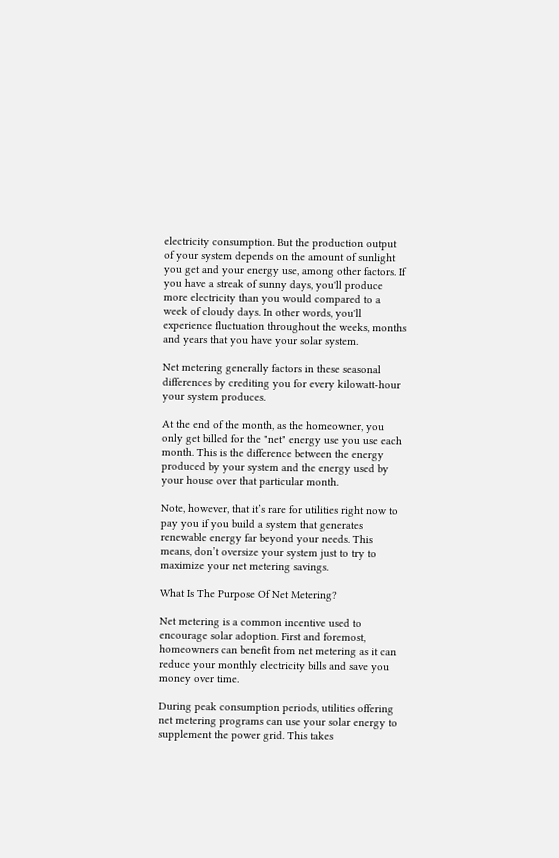electricity consumption. But the production output of your system depends on the amount of sunlight you get and your energy use, among other factors. If you have a streak of sunny days, you'll produce more electricity than you would compared to a week of cloudy days. In other words, you'll experience fluctuation throughout the weeks, months and years that you have your solar system.

Net metering generally factors in these seasonal differences by crediting you for every kilowatt-hour your system produces.

At the end of the month, as the homeowner, you only get billed for the "net" energy use you use each month. This is the difference between the energy produced by your system and the energy used by your house over that particular month.

Note, however, that it’s rare for utilities right now to pay you if you build a system that generates renewable energy far beyond your needs. This means, don’t oversize your system just to try to maximize your net metering savings.

What Is The Purpose Of Net Metering?

Net metering is a common incentive used to encourage solar adoption. First and foremost, homeowners can benefit from net metering as it can reduce your monthly electricity bills and save you money over time.

During peak consumption periods, utilities offering net metering programs can use your solar energy to supplement the power grid. This takes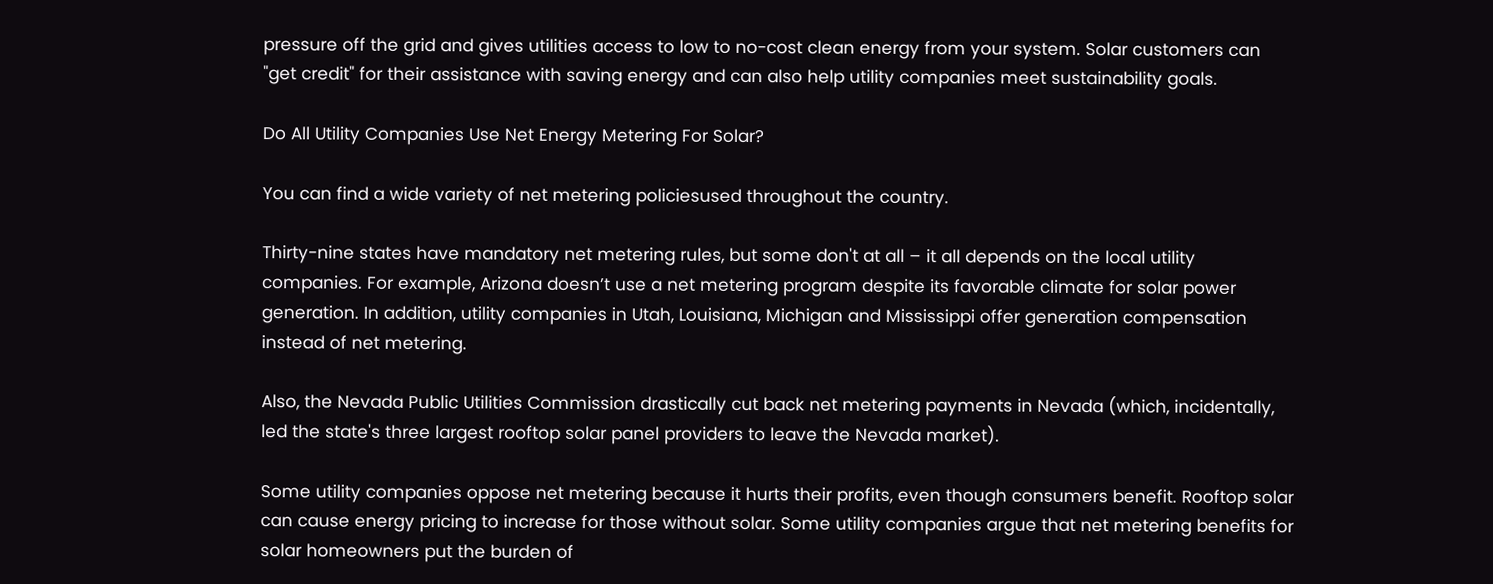pressure off the grid and gives utilities access to low to no-cost clean energy from your system. Solar customers can "get credit" for their assistance with saving energy and can also help utility companies meet sustainability goals.

Do All Utility Companies Use Net Energy Metering For Solar?

You can find a wide variety of net metering policiesused throughout the country.

Thirty-nine states have mandatory net metering rules, but some don't at all – it all depends on the local utility companies. For example, Arizona doesn’t use a net metering program despite its favorable climate for solar power generation. In addition, utility companies in Utah, Louisiana, Michigan and Mississippi offer generation compensation instead of net metering.

Also, the Nevada Public Utilities Commission drastically cut back net metering payments in Nevada (which, incidentally, led the state's three largest rooftop solar panel providers to leave the Nevada market).

Some utility companies oppose net metering because it hurts their profits, even though consumers benefit. Rooftop solar can cause energy pricing to increase for those without solar. Some utility companies argue that net metering benefits for solar homeowners put the burden of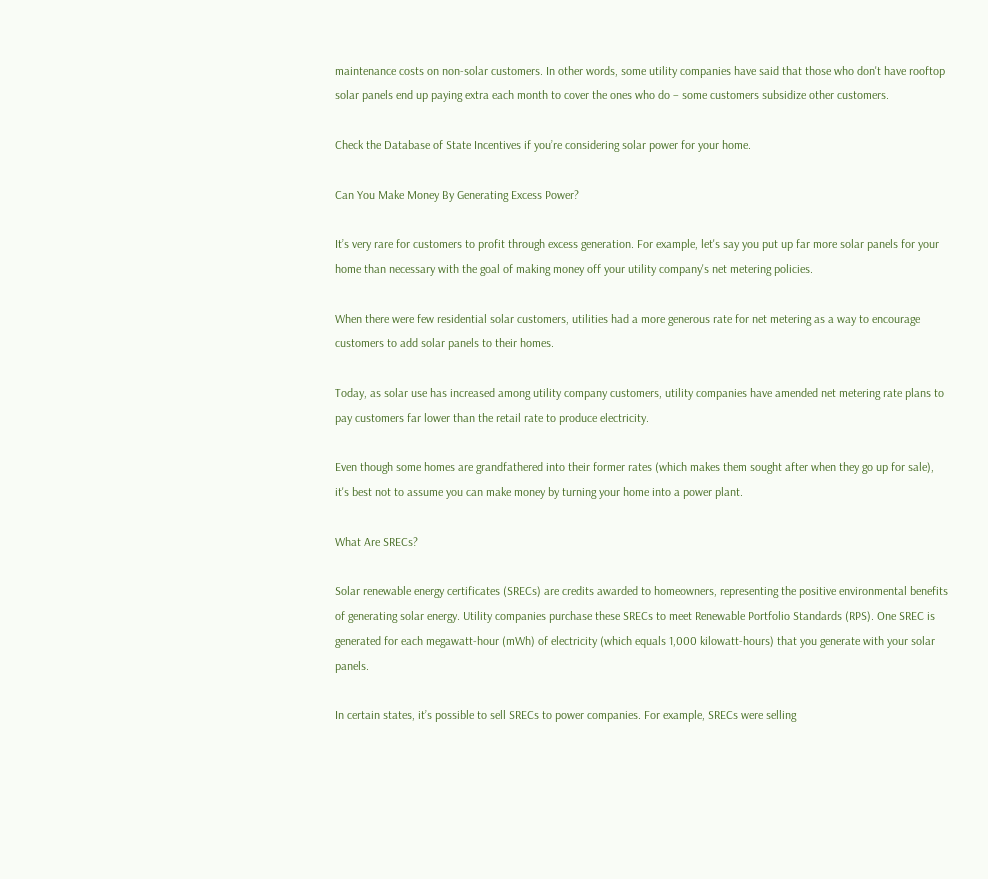maintenance costs on non-solar customers. In other words, some utility companies have said that those who don't have rooftop solar panels end up paying extra each month to cover the ones who do – some customers subsidize other customers.

Check the Database of State Incentives if you’re considering solar power for your home.

Can You Make Money By Generating Excess Power?

It’s very rare for customers to profit through excess generation. For example, let's say you put up far more solar panels for your home than necessary with the goal of making money off your utility company's net metering policies.

When there were few residential solar customers, utilities had a more generous rate for net metering as a way to encourage customers to add solar panels to their homes.

Today, as solar use has increased among utility company customers, utility companies have amended net metering rate plans to pay customers far lower than the retail rate to produce electricity.

Even though some homes are grandfathered into their former rates (which makes them sought after when they go up for sale), it's best not to assume you can make money by turning your home into a power plant.

What Are SRECs?

Solar renewable energy certificates (SRECs) are credits awarded to homeowners, representing the positive environmental benefits of generating solar energy. Utility companies purchase these SRECs to meet Renewable Portfolio Standards (RPS). One SREC is generated for each megawatt-hour (mWh) of electricity (which equals 1,000 kilowatt-hours) that you generate with your solar panels.

In certain states, it’s possible to sell SRECs to power companies. For example, SRECs were selling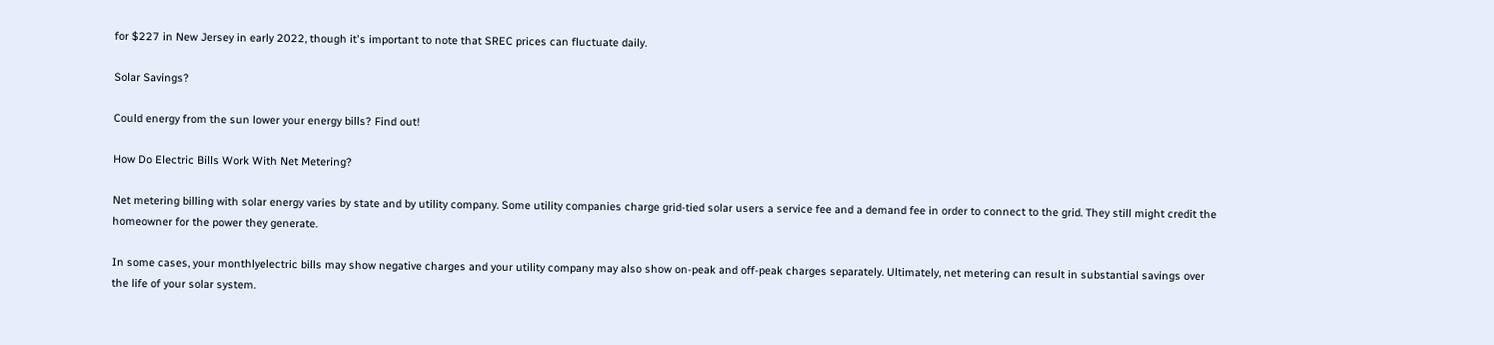for $227 in New Jersey in early 2022, though it's important to note that SREC prices can fluctuate daily.

Solar Savings?

Could energy from the sun lower your energy bills? Find out!

How Do Electric Bills Work With Net Metering?

Net metering billing with solar energy varies by state and by utility company. Some utility companies charge grid-tied solar users a service fee and a demand fee in order to connect to the grid. They still might credit the homeowner for the power they generate.

In some cases, your monthlyelectric bills may show negative charges and your utility company may also show on-peak and off-peak charges separately. Ultimately, net metering can result in substantial savings over the life of your solar system.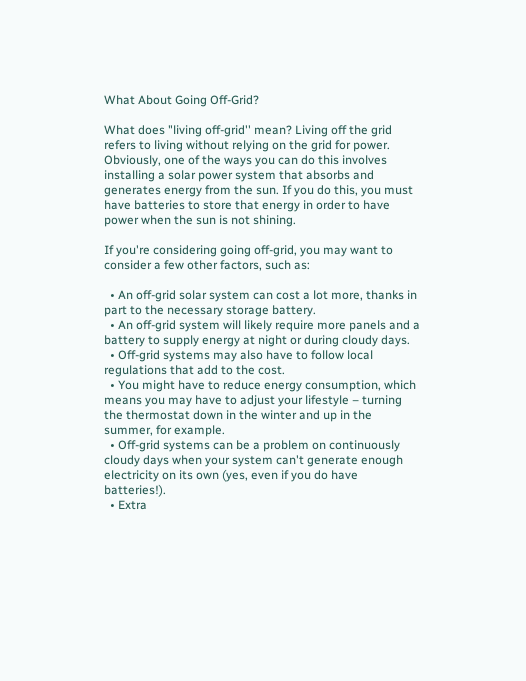What About Going Off-Grid?

What does "living off-grid'' mean? Living off the grid refers to living without relying on the grid for power. Obviously, one of the ways you can do this involves installing a solar power system that absorbs and generates energy from the sun. If you do this, you must have batteries to store that energy in order to have power when the sun is not shining.

If you're considering going off-grid, you may want to consider a few other factors, such as:

  • An off-grid solar system can cost a lot more, thanks in part to the necessary storage battery.
  • An off-grid system will likely require more panels and a battery to supply energy at night or during cloudy days.
  • Off-grid systems may also have to follow local regulations that add to the cost.
  • You might have to reduce energy consumption, which means you may have to adjust your lifestyle – turning the thermostat down in the winter and up in the summer, for example.
  • Off-grid systems can be a problem on continuously cloudy days when your system can't generate enough electricity on its own (yes, even if you do have batteries!).
  • Extra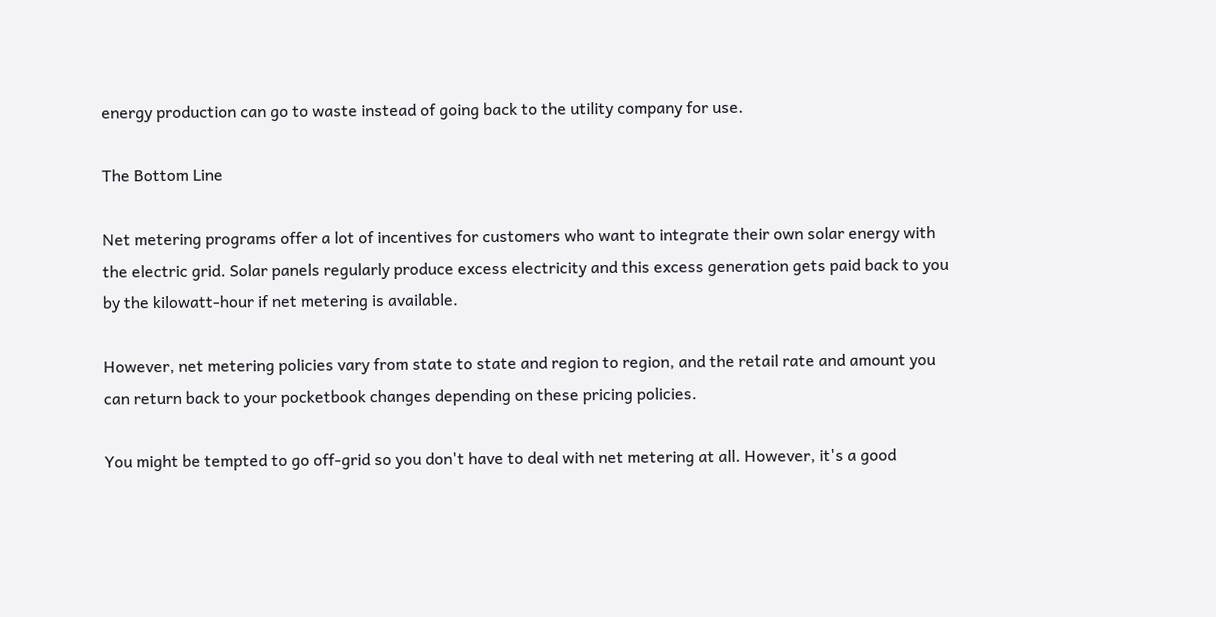energy production can go to waste instead of going back to the utility company for use.

The Bottom Line

Net metering programs offer a lot of incentives for customers who want to integrate their own solar energy with the electric grid. Solar panels regularly produce excess electricity and this excess generation gets paid back to you by the kilowatt-hour if net metering is available.

However, net metering policies vary from state to state and region to region, and the retail rate and amount you can return back to your pocketbook changes depending on these pricing policies.

You might be tempted to go off-grid so you don't have to deal with net metering at all. However, it's a good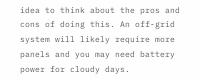idea to think about the pros and cons of doing this. An off-grid system will likely require more panels and you may need battery power for cloudy days.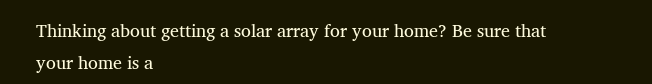Thinking about getting a solar array for your home? Be sure that your home is a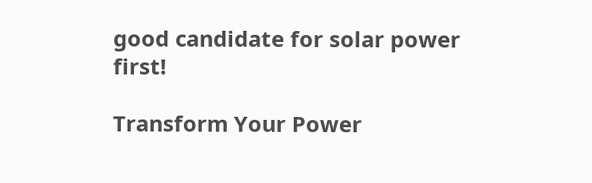good candidate for solar power first!

Transform Your Power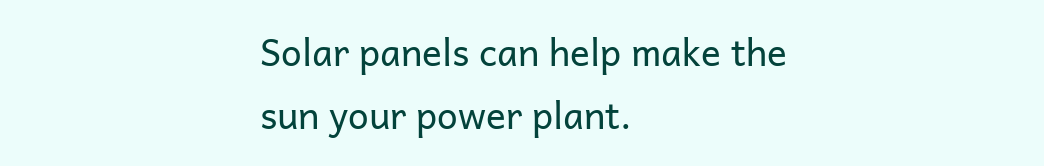Solar panels can help make the sun your power plant.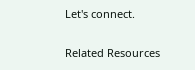Let's connect.

Related Resources